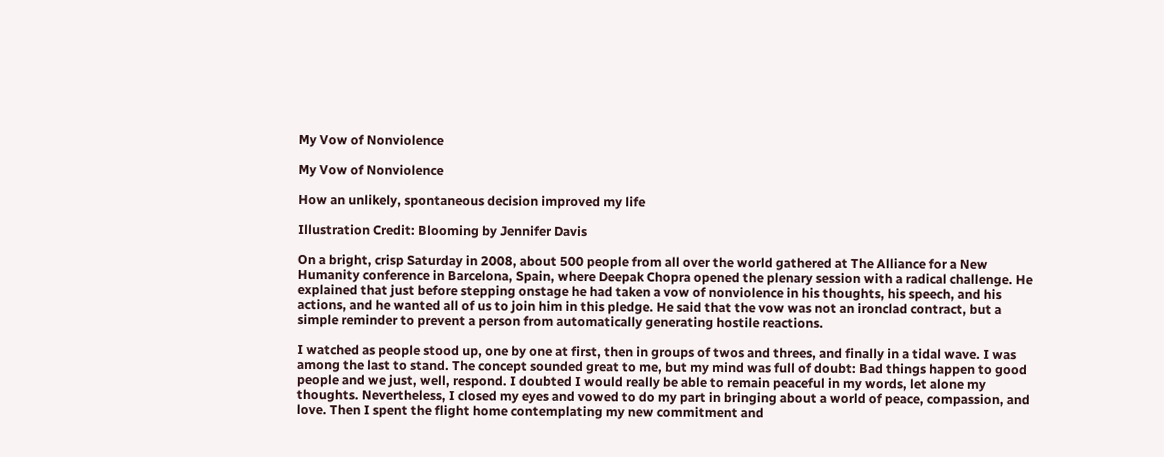My Vow of Nonviolence

My Vow of Nonviolence

How an unlikely, spontaneous decision improved my life

Illustration Credit: Blooming by Jennifer Davis

On a bright, crisp Saturday in 2008, about 500 people from all over the world gathered at The Alliance for a New Humanity conference in Barcelona, Spain, where Deepak Chopra opened the plenary session with a radical challenge. He explained that just before stepping onstage he had taken a vow of nonviolence in his thoughts, his speech, and his actions, and he wanted all of us to join him in this pledge. He said that the vow was not an ironclad contract, but a simple reminder to prevent a person from automatically generating hostile reactions.

I watched as people stood up, one by one at first, then in groups of twos and threes, and finally in a tidal wave. I was among the last to stand. The concept sounded great to me, but my mind was full of doubt: Bad things happen to good people and we just, well, respond. I doubted I would really be able to remain peaceful in my words, let alone my thoughts. Nevertheless, I closed my eyes and vowed to do my part in bringing about a world of peace, compassion, and love. Then I spent the flight home contemplating my new commitment and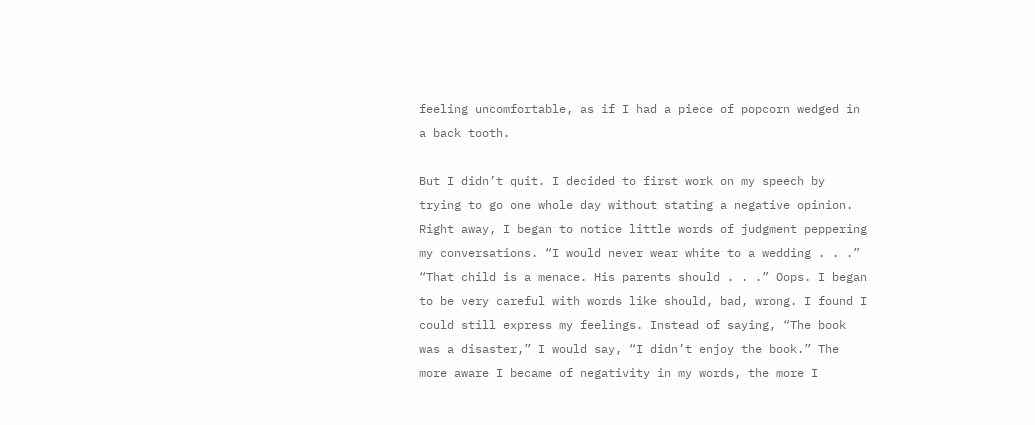feeling uncomfortable, as if I had a piece of popcorn wedged in a back tooth.

But I didn’t quit. I decided to first work on my speech by trying to go one whole day without stating a negative opinion. Right away, I began to notice little words of judgment peppering my conversations. “I would never wear white to a wedding . . .” “That child is a menace. His parents should . . .” Oops. I began to be very careful with words like should, bad, wrong. I found I could still express my feelings. Instead of saying, “The book was a disaster,” I would say, “I didn’t enjoy the book.” The more aware I became of negativity in my words, the more I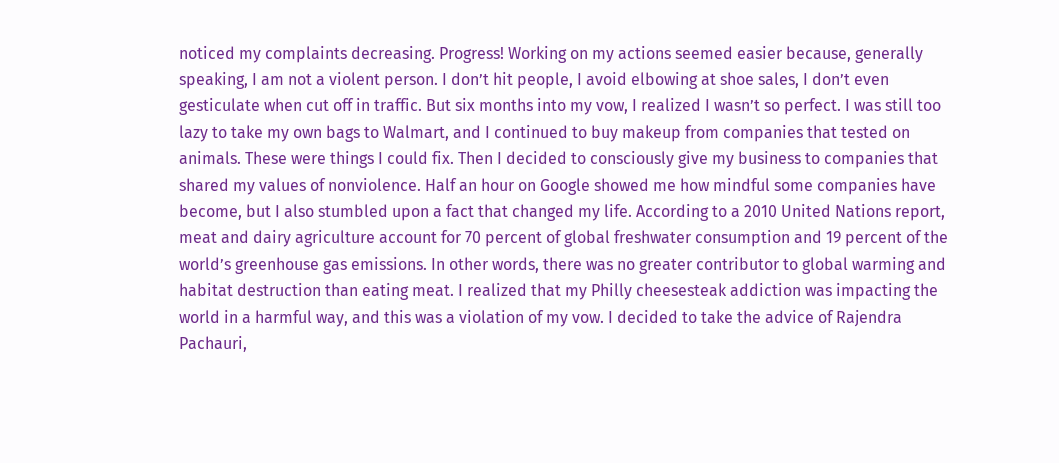noticed my complaints decreasing. Progress! Working on my actions seemed easier because, generally speaking, I am not a violent person. I don’t hit people, I avoid elbowing at shoe sales, I don’t even gesticulate when cut off in traffic. But six months into my vow, I realized I wasn’t so perfect. I was still too lazy to take my own bags to Walmart, and I continued to buy makeup from companies that tested on animals. These were things I could fix. Then I decided to consciously give my business to companies that shared my values of nonviolence. Half an hour on Google showed me how mindful some companies have become, but I also stumbled upon a fact that changed my life. According to a 2010 United Nations report, meat and dairy agriculture account for 70 percent of global freshwater consumption and 19 percent of the world’s greenhouse gas emissions. In other words, there was no greater contributor to global warming and habitat destruction than eating meat. I realized that my Philly cheesesteak addiction was impacting the world in a harmful way, and this was a violation of my vow. I decided to take the advice of Rajendra Pachauri,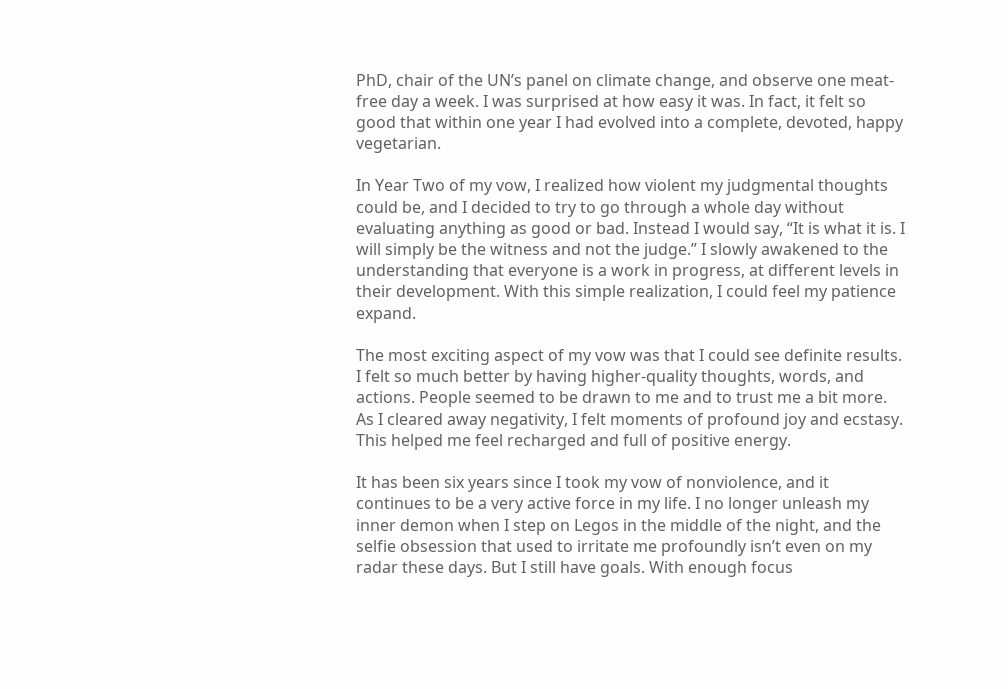PhD, chair of the UN’s panel on climate change, and observe one meat-free day a week. I was surprised at how easy it was. In fact, it felt so good that within one year I had evolved into a complete, devoted, happy vegetarian.

In Year Two of my vow, I realized how violent my judgmental thoughts could be, and I decided to try to go through a whole day without evaluating anything as good or bad. Instead I would say, “It is what it is. I will simply be the witness and not the judge.” I slowly awakened to the understanding that everyone is a work in progress, at different levels in their development. With this simple realization, I could feel my patience expand.

The most exciting aspect of my vow was that I could see definite results. I felt so much better by having higher-quality thoughts, words, and actions. People seemed to be drawn to me and to trust me a bit more. As I cleared away negativity, I felt moments of profound joy and ecstasy. This helped me feel recharged and full of positive energy.

It has been six years since I took my vow of nonviolence, and it continues to be a very active force in my life. I no longer unleash my inner demon when I step on Legos in the middle of the night, and the selfie obsession that used to irritate me profoundly isn’t even on my radar these days. But I still have goals. With enough focus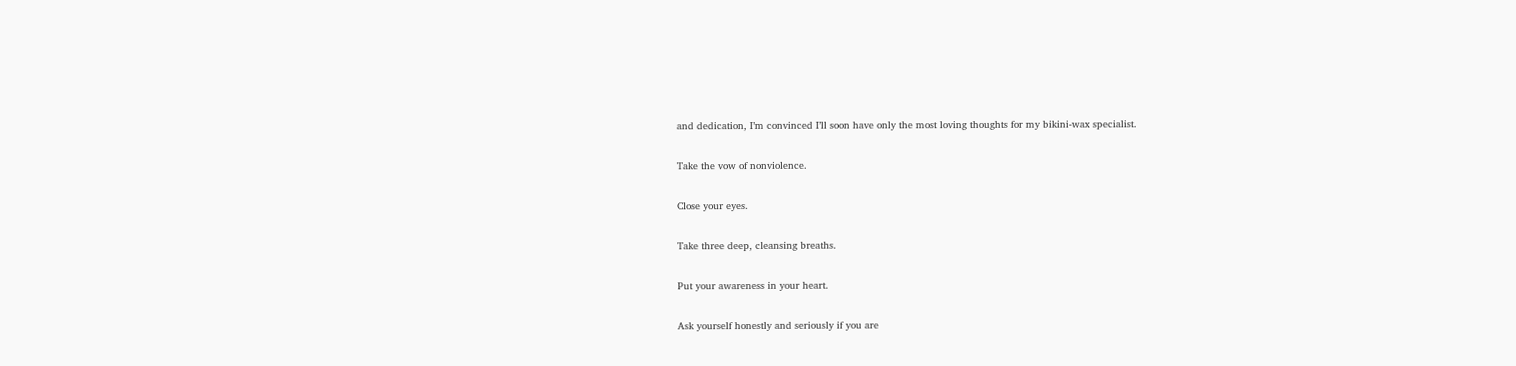and dedication, I’m convinced I’ll soon have only the most loving thoughts for my bikini-wax specialist.

Take the vow of nonviolence.

Close your eyes.

Take three deep, cleansing breaths.

Put your awareness in your heart.

Ask yourself honestly and seriously if you are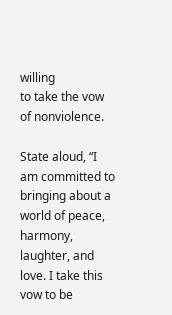willing
to take the vow of nonviolence.

State aloud, “I am committed to bringing about a world of peace, harmony, laughter, and love. I take this vow to be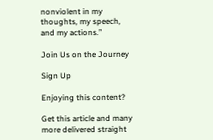nonviolent in my thoughts, my speech, and my actions.”

Join Us on the Journey

Sign Up

Enjoying this content?

Get this article and many more delivered straight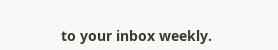to your inbox weekly.